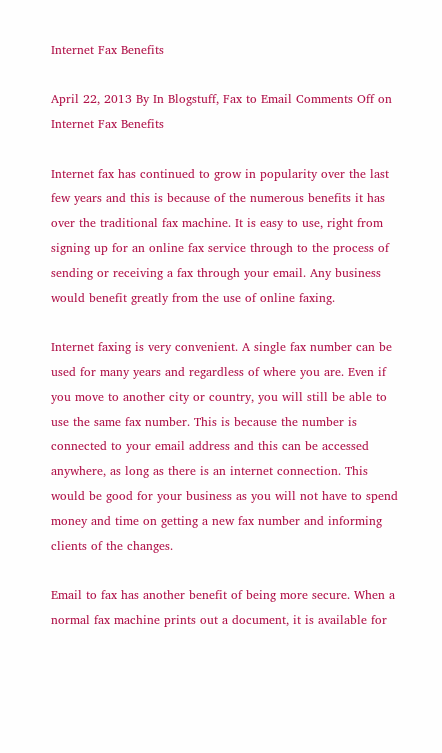Internet Fax Benefits

April 22, 2013 By In Blogstuff, Fax to Email Comments Off on Internet Fax Benefits

Internet fax has continued to grow in popularity over the last few years and this is because of the numerous benefits it has over the traditional fax machine. It is easy to use, right from signing up for an online fax service through to the process of sending or receiving a fax through your email. Any business would benefit greatly from the use of online faxing.

Internet faxing is very convenient. A single fax number can be used for many years and regardless of where you are. Even if you move to another city or country, you will still be able to use the same fax number. This is because the number is connected to your email address and this can be accessed anywhere, as long as there is an internet connection. This would be good for your business as you will not have to spend money and time on getting a new fax number and informing clients of the changes.

Email to fax has another benefit of being more secure. When a normal fax machine prints out a document, it is available for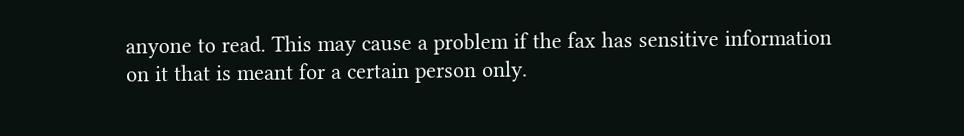anyone to read. This may cause a problem if the fax has sensitive information on it that is meant for a certain person only.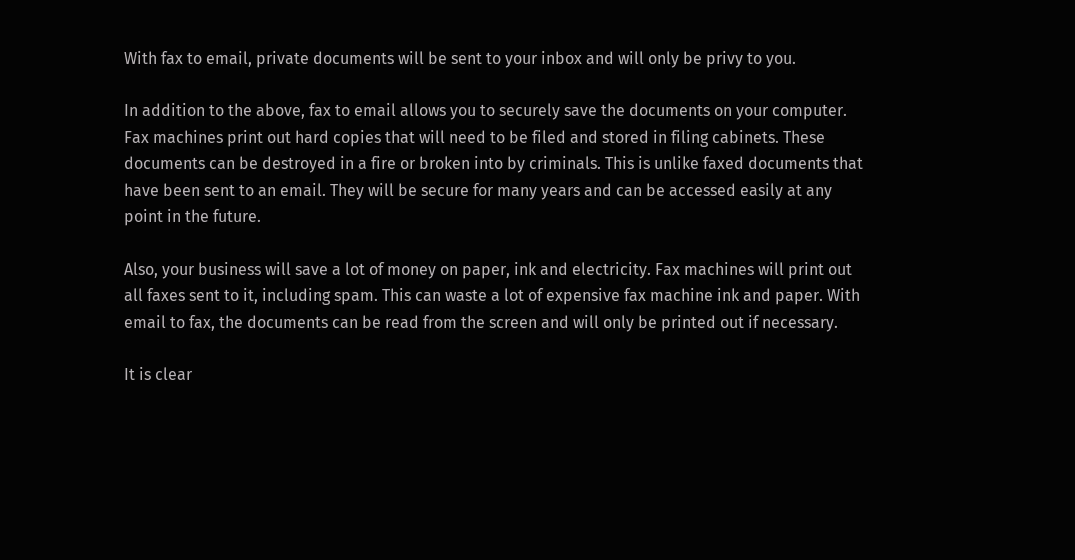With fax to email, private documents will be sent to your inbox and will only be privy to you.

In addition to the above, fax to email allows you to securely save the documents on your computer. Fax machines print out hard copies that will need to be filed and stored in filing cabinets. These documents can be destroyed in a fire or broken into by criminals. This is unlike faxed documents that have been sent to an email. They will be secure for many years and can be accessed easily at any point in the future.

Also, your business will save a lot of money on paper, ink and electricity. Fax machines will print out all faxes sent to it, including spam. This can waste a lot of expensive fax machine ink and paper. With email to fax, the documents can be read from the screen and will only be printed out if necessary.

It is clear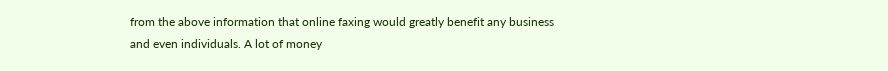from the above information that online faxing would greatly benefit any business and even individuals. A lot of money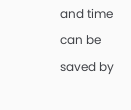and time can be saved by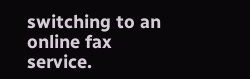switching to an online fax service.